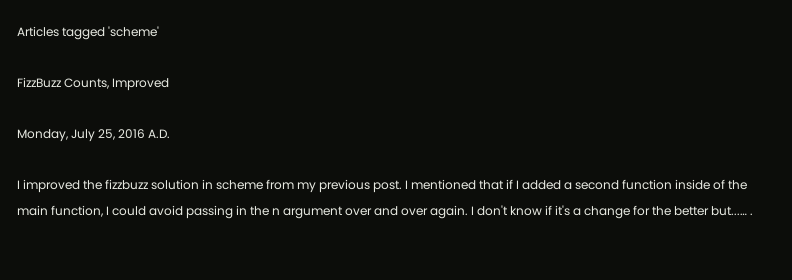Articles tagged 'scheme'

FizzBuzz Counts, Improved

Monday, July 25, 2016 A.D.

I improved the fizzbuzz solution in scheme from my previous post. I mentioned that if I added a second function inside of the main function, I could avoid passing in the n argument over and over again. I don't know if it's a change for the better but...… .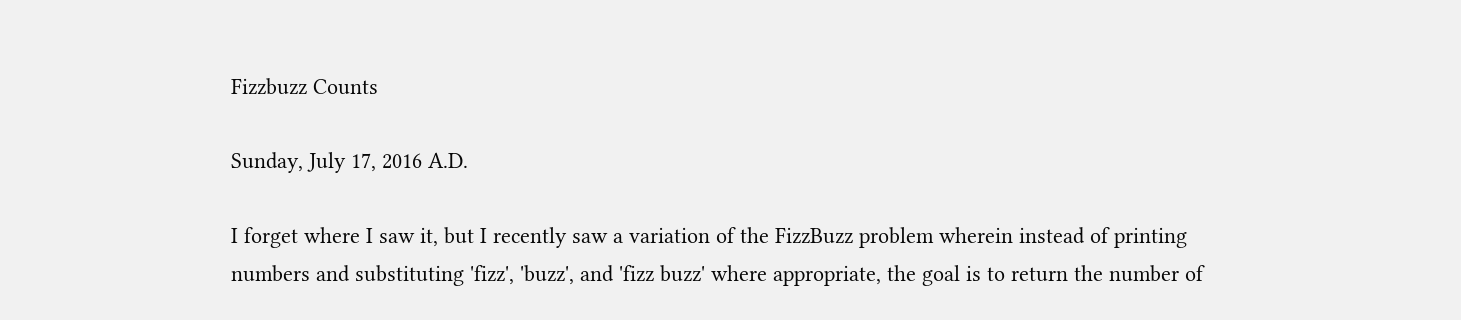Fizzbuzz Counts

Sunday, July 17, 2016 A.D.

I forget where I saw it, but I recently saw a variation of the FizzBuzz problem wherein instead of printing numbers and substituting 'fizz', 'buzz', and 'fizz buzz' where appropriate, the goal is to return the number of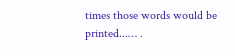times those words would be printed...… .